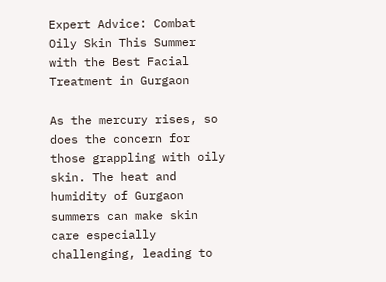Expert Advice: Combat Oily Skin This Summer with the Best Facial Treatment in Gurgaon

As the mercury rises, so does the concern for those grappling with oily skin. The heat and humidity of Gurgaon summers can make skin care especially challenging, leading to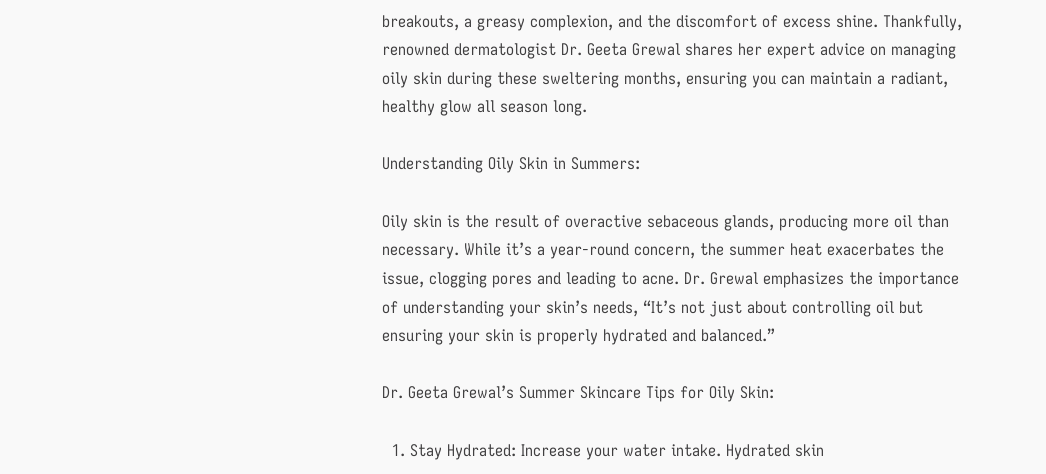breakouts, a greasy complexion, and the discomfort of excess shine. Thankfully, renowned dermatologist Dr. Geeta Grewal shares her expert advice on managing oily skin during these sweltering months, ensuring you can maintain a radiant, healthy glow all season long.

Understanding Oily Skin in Summers:

Oily skin is the result of overactive sebaceous glands, producing more oil than necessary. While it’s a year-round concern, the summer heat exacerbates the issue, clogging pores and leading to acne. Dr. Grewal emphasizes the importance of understanding your skin’s needs, “It’s not just about controlling oil but ensuring your skin is properly hydrated and balanced.”

Dr. Geeta Grewal’s Summer Skincare Tips for Oily Skin:

  1. Stay Hydrated: Increase your water intake. Hydrated skin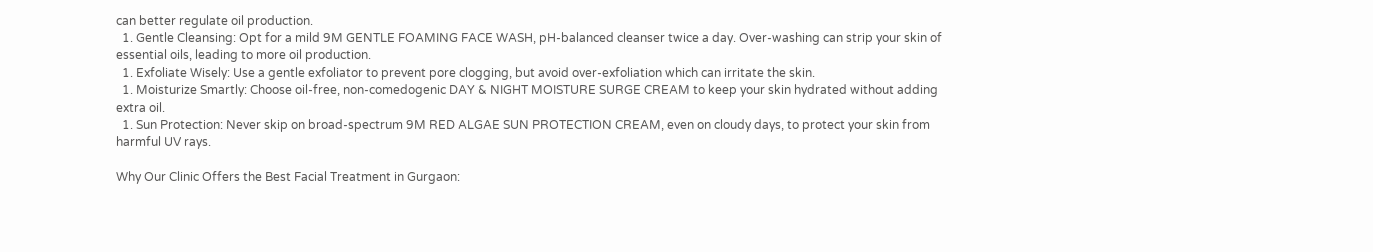can better regulate oil production.
  1. Gentle Cleansing: Opt for a mild 9M GENTLE FOAMING FACE WASH, pH-balanced cleanser twice a day. Over-washing can strip your skin of essential oils, leading to more oil production.
  1. Exfoliate Wisely: Use a gentle exfoliator to prevent pore clogging, but avoid over-exfoliation which can irritate the skin.
  1. Moisturize Smartly: Choose oil-free, non-comedogenic DAY & NIGHT MOISTURE SURGE CREAM to keep your skin hydrated without adding extra oil.
  1. Sun Protection: Never skip on broad-spectrum 9M RED ALGAE SUN PROTECTION CREAM, even on cloudy days, to protect your skin from harmful UV rays.

Why Our Clinic Offers the Best Facial Treatment in Gurgaon: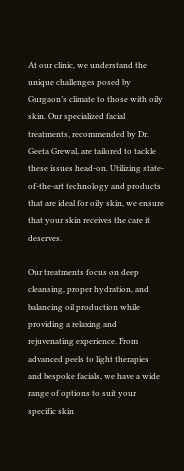At our clinic, we understand the unique challenges posed by Gurgaon’s climate to those with oily skin. Our specialized facial treatments, recommended by Dr. Geeta Grewal, are tailored to tackle these issues head-on. Utilizing state-of-the-art technology and products that are ideal for oily skin, we ensure that your skin receives the care it deserves.

Our treatments focus on deep cleansing, proper hydration, and balancing oil production while providing a relaxing and rejuvenating experience. From advanced peels to light therapies and bespoke facials, we have a wide range of options to suit your specific skin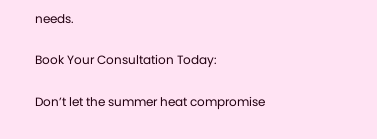needs.

Book Your Consultation Today:

Don’t let the summer heat compromise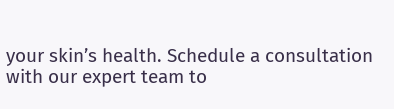your skin’s health. Schedule a consultation with our expert team to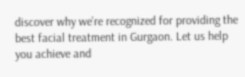discover why we’re recognized for providing the best facial treatment in Gurgaon. Let us help you achieve and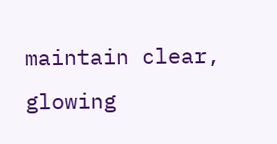maintain clear, glowing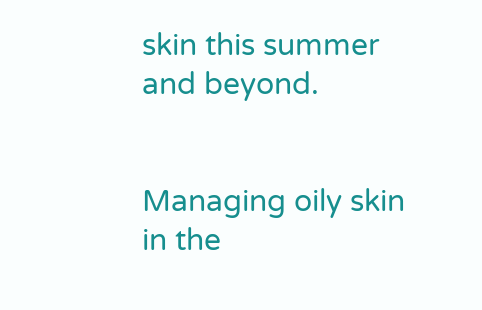skin this summer and beyond.


Managing oily skin in the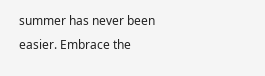summer has never been easier. Embrace the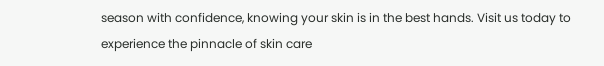season with confidence, knowing your skin is in the best hands. Visit us today to experience the pinnacle of skin care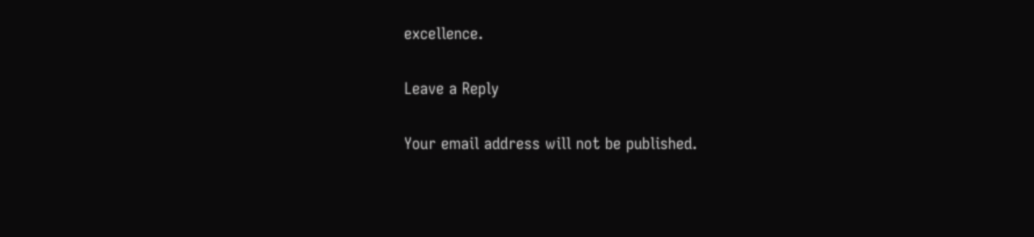excellence.

Leave a Reply

Your email address will not be published.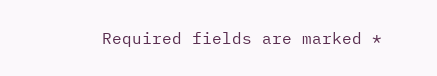Required fields are marked *